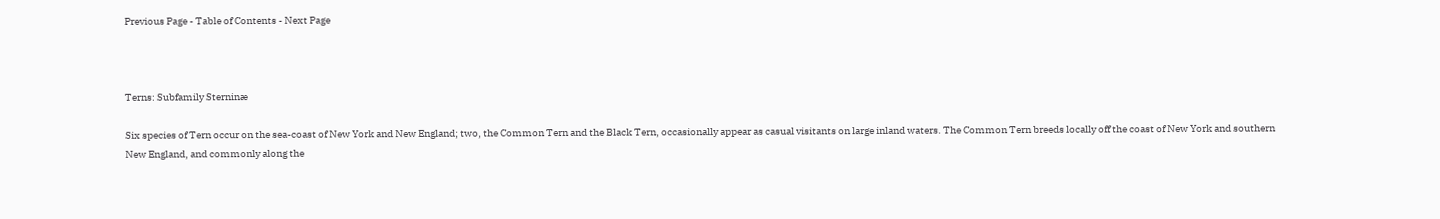Previous Page - Table of Contents - Next Page



Terns: Subfamily Sterninæ

Six species of Tern occur on the sea-coast of New York and New England; two, the Common Tern and the Black Tern, occasionally appear as casual visitants on large inland waters. The Common Tern breeds locally off the coast of New York and southern New England, and commonly along the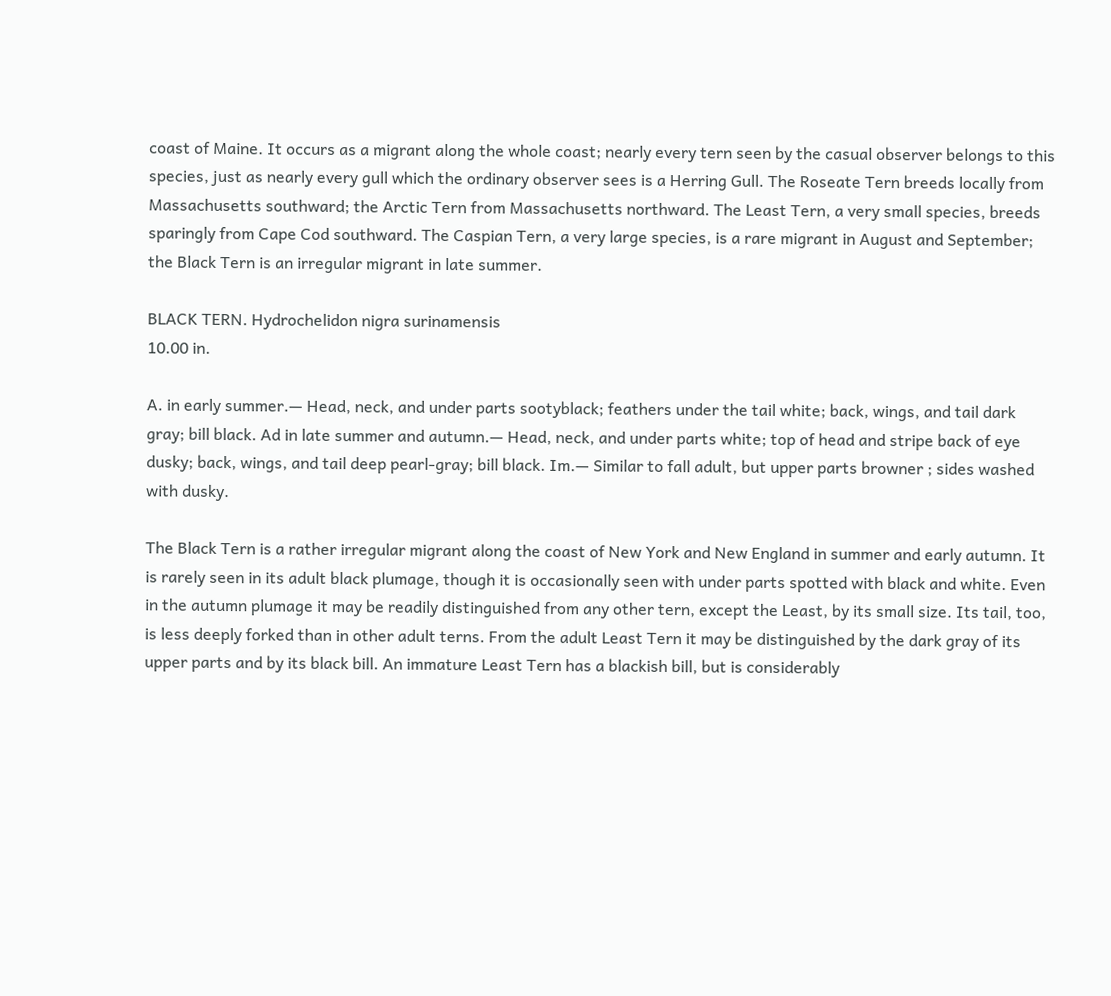coast of Maine. It occurs as a migrant along the whole coast; nearly every tern seen by the casual observer belongs to this species, just as nearly every gull which the ordinary observer sees is a Herring Gull. The Roseate Tern breeds locally from Massachusetts southward; the Arctic Tern from Massachusetts northward. The Least Tern, a very small species, breeds sparingly from Cape Cod southward. The Caspian Tern, a very large species, is a rare migrant in August and September; the Black Tern is an irregular migrant in late summer.

BLACK TERN. Hydrochelidon nigra surinamensis
10.00 in.

A. in early summer.— Head, neck, and under parts sootyblack; feathers under the tail white; back, wings, and tail dark gray; bill black. Ad in late summer and autumn.— Head, neck, and under parts white; top of head and stripe back of eye dusky; back, wings, and tail deep pearl-gray; bill black. Im.— Similar to fall adult, but upper parts browner ; sides washed with dusky.

The Black Tern is a rather irregular migrant along the coast of New York and New England in summer and early autumn. It is rarely seen in its adult black plumage, though it is occasionally seen with under parts spotted with black and white. Even in the autumn plumage it may be readily distinguished from any other tern, except the Least, by its small size. Its tail, too, is less deeply forked than in other adult terns. From the adult Least Tern it may be distinguished by the dark gray of its upper parts and by its black bill. An immature Least Tern has a blackish bill, but is considerably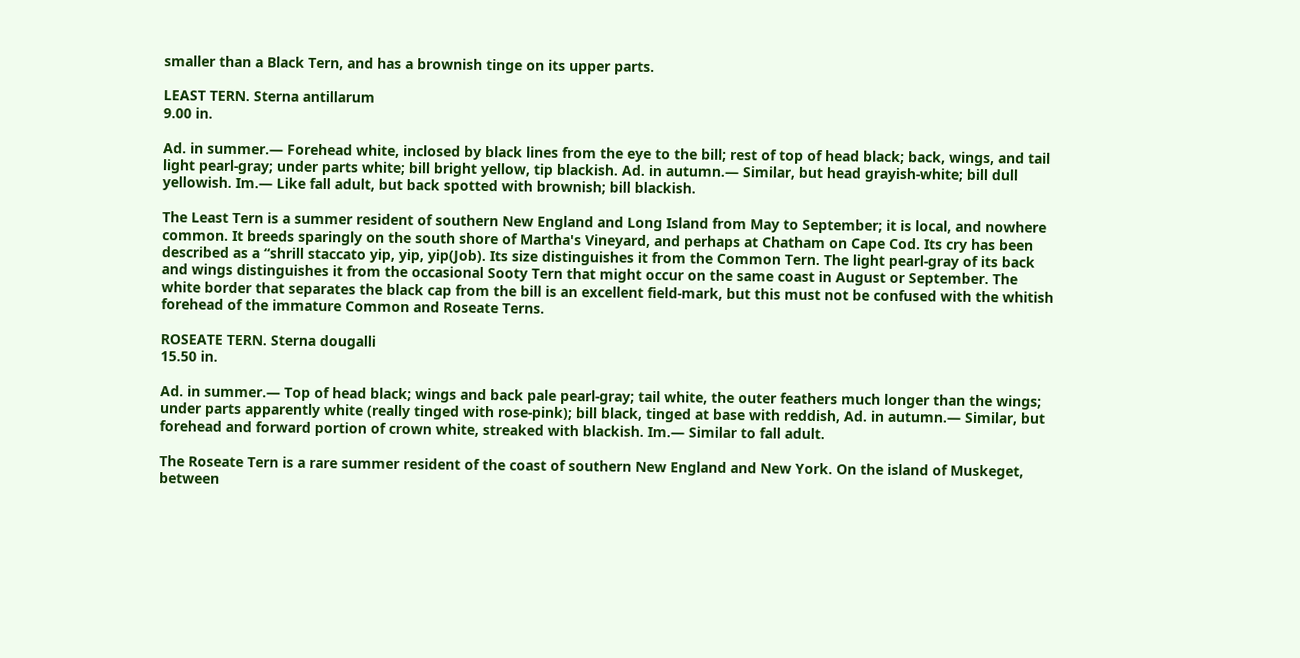smaller than a Black Tern, and has a brownish tinge on its upper parts.

LEAST TERN. Sterna antillarum
9.00 in.

Ad. in summer.— Forehead white, inclosed by black lines from the eye to the bill; rest of top of head black; back, wings, and tail light pearl-gray; under parts white; bill bright yellow, tip blackish. Ad. in autumn.— Similar, but head grayish-white; bill dull yellowish. Im.— Like fall adult, but back spotted with brownish; bill blackish.

The Least Tern is a summer resident of southern New England and Long Island from May to September; it is local, and nowhere common. It breeds sparingly on the south shore of Martha's Vineyard, and perhaps at Chatham on Cape Cod. Its cry has been described as a “shrill staccato yip, yip, yip(Job). Its size distinguishes it from the Common Tern. The light pearl-gray of its back and wings distinguishes it from the occasional Sooty Tern that might occur on the same coast in August or September. The white border that separates the black cap from the bill is an excellent field-mark, but this must not be confused with the whitish forehead of the immature Common and Roseate Terns.

ROSEATE TERN. Sterna dougalli
15.50 in.

Ad. in summer.— Top of head black; wings and back pale pearl-gray; tail white, the outer feathers much longer than the wings; under parts apparently white (really tinged with rose-pink); bill black, tinged at base with reddish, Ad. in autumn.— Similar, but forehead and forward portion of crown white, streaked with blackish. Im.— Similar to fall adult.

The Roseate Tern is a rare summer resident of the coast of southern New England and New York. On the island of Muskeget, between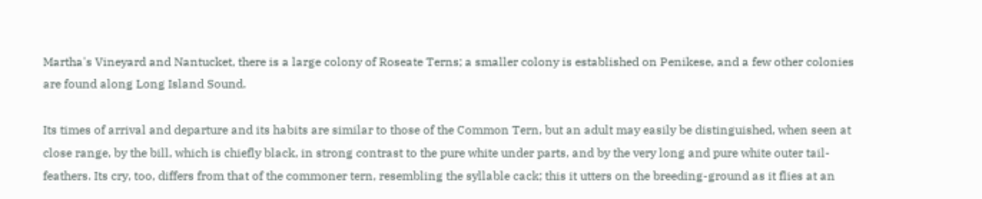Martha's Vineyard and Nantucket, there is a large colony of Roseate Terns; a smaller colony is established on Penikese, and a few other colonies are found along Long Island Sound.

Its times of arrival and departure and its habits are similar to those of the Common Tern, but an adult may easily be distinguished, when seen at close range, by the bill, which is chiefly black, in strong contrast to the pure white under parts, and by the very long and pure white outer tail-feathers. Its cry, too, differs from that of the commoner tern, resembling the syllable cack; this it utters on the breeding-ground as it flies at an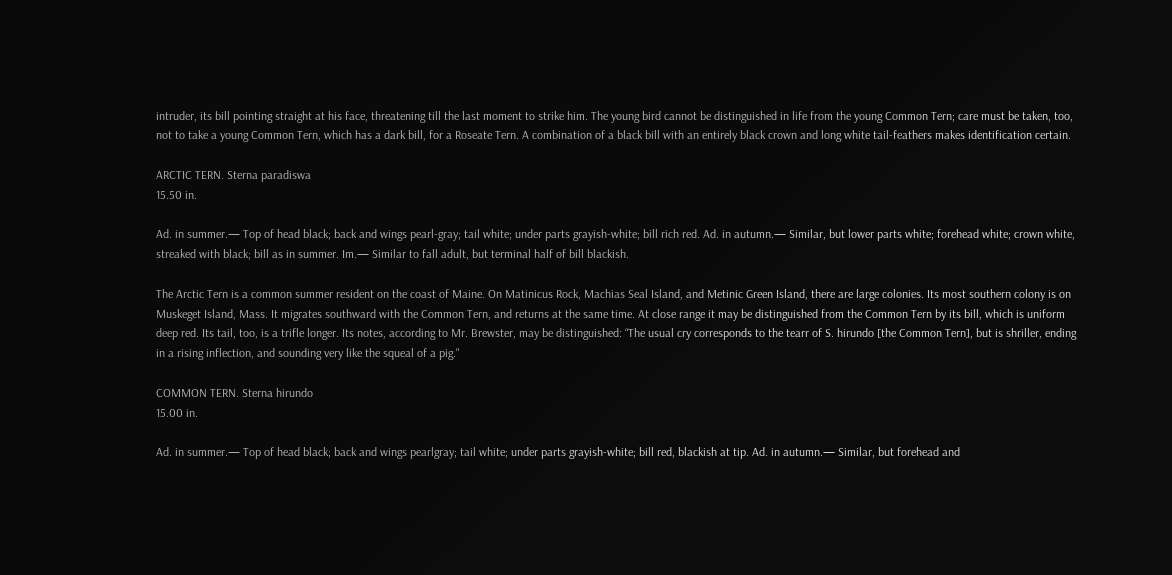intruder, its bill pointing straight at his face, threatening till the last moment to strike him. The young bird cannot be distinguished in life from the young Common Tern; care must be taken, too, not to take a young Common Tern, which has a dark bill, for a Roseate Tern. A combination of a black bill with an entirely black crown and long white tail-feathers makes identification certain.

ARCTIC TERN. Sterna paradiswa
15.50 in.

Ad. in summer.— Top of head black; back and wings pearl-gray; tail white; under parts grayish-white; bill rich red. Ad. in autumn.— Similar, but lower parts white; forehead white; crown white, streaked with black; bill as in summer. Im.— Similar to fall adult, but terminal half of bill blackish.

The Arctic Tern is a common summer resident on the coast of Maine. On Matinicus Rock, Machias Seal Island, and Metinic Green Island, there are large colonies. Its most southern colony is on Muskeget Island, Mass. It migrates southward with the Common Tern, and returns at the same time. At close range it may be distinguished from the Common Tern by its bill, which is uniform deep red. Its tail, too, is a trifle longer. Its notes, according to Mr. Brewster, may be distinguished: “The usual cry corresponds to the tearr of S. hirundo [the Common Tern], but is shriller, ending in a rising inflection, and sounding very like the squeal of a pig."

COMMON TERN. Sterna hirundo
15.00 in.

Ad. in summer.— Top of head black; back and wings pearlgray; tail white; under parts grayish-white; bill red, blackish at tip. Ad. in autumn.— Similar, but forehead and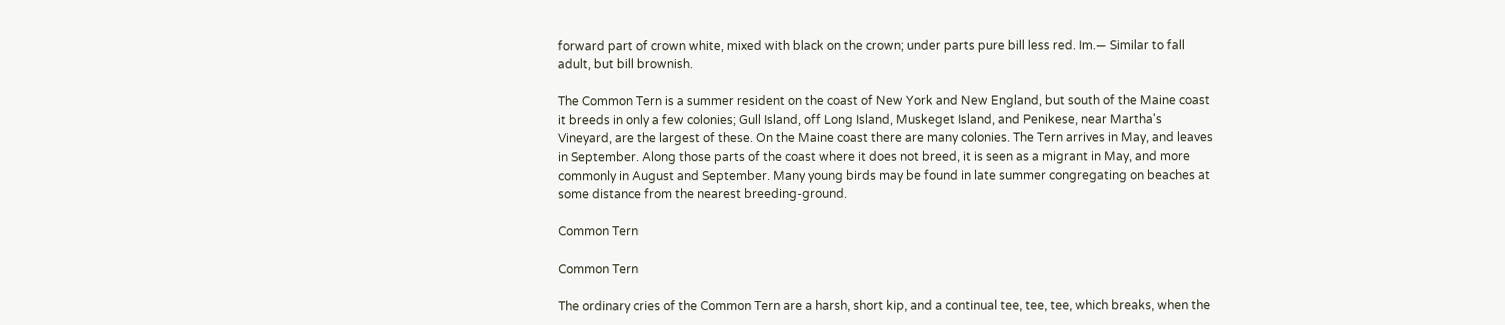forward part of crown white, mixed with black on the crown; under parts pure bill less red. Im.— Similar to fall adult, but bill brownish.

The Common Tern is a summer resident on the coast of New York and New England, but south of the Maine coast it breeds in only a few colonies; Gull Island, off Long Island, Muskeget Island, and Penikese, near Martha's Vineyard, are the largest of these. On the Maine coast there are many colonies. The Tern arrives in May, and leaves in September. Along those parts of the coast where it does not breed, it is seen as a migrant in May, and more commonly in August and September. Many young birds may be found in late summer congregating on beaches at some distance from the nearest breeding-ground.

Common Tern

Common Tern

The ordinary cries of the Common Tern are a harsh, short kip, and a continual tee, tee, tee, which breaks, when the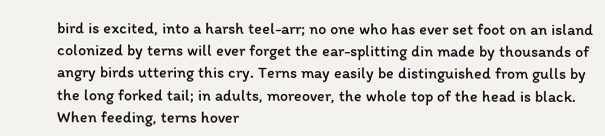bird is excited, into a harsh teel-arr; no one who has ever set foot on an island colonized by terns will ever forget the ear-splitting din made by thousands of angry birds uttering this cry. Terns may easily be distinguished from gulls by the long forked tail; in adults, moreover, the whole top of the head is black. When feeding, terns hover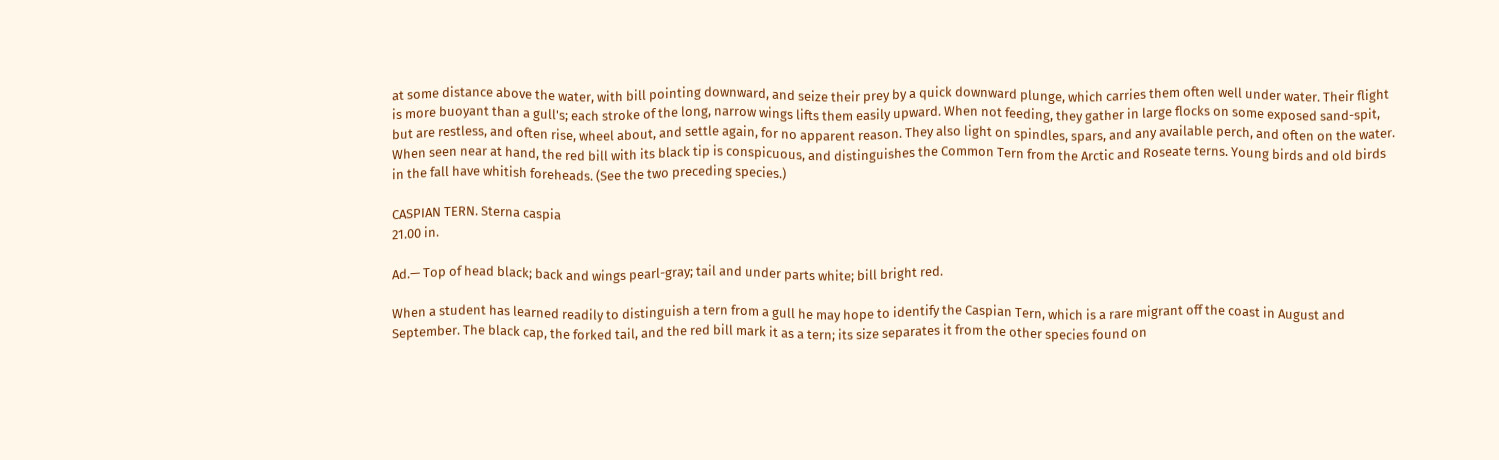at some distance above the water, with bill pointing downward, and seize their prey by a quick downward plunge, which carries them often well under water. Their flight is more buoyant than a gull's; each stroke of the long, narrow wings lifts them easily upward. When not feeding, they gather in large flocks on some exposed sand-spit, but are restless, and often rise, wheel about, and settle again, for no apparent reason. They also light on spindles, spars, and any available perch, and often on the water. When seen near at hand, the red bill with its black tip is conspicuous, and distinguishes the Common Tern from the Arctic and Roseate terns. Young birds and old birds in the fall have whitish foreheads. (See the two preceding species.)

CASPIAN TERN. Sterna caspia
21.00 in.

Ad.— Top of head black; back and wings pearl-gray; tail and under parts white; bill bright red.

When a student has learned readily to distinguish a tern from a gull he may hope to identify the Caspian Tern, which is a rare migrant off the coast in August and September. The black cap, the forked tail, and the red bill mark it as a tern; its size separates it from the other species found on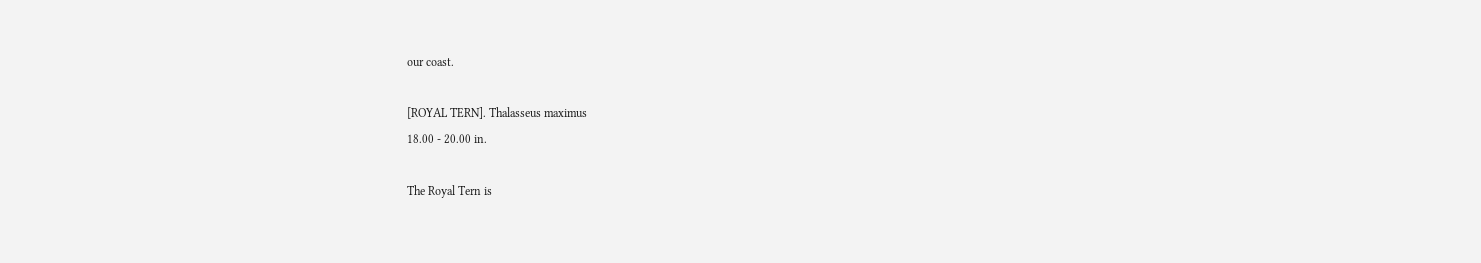our coast.

[ROYAL TERN]. Thalasseus maximus
18.00 - 20.00 in.

The Royal Tern is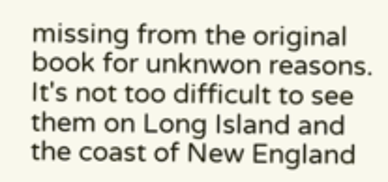missing from the original book for unknwon reasons. It's not too difficult to see them on Long Island and the coast of New England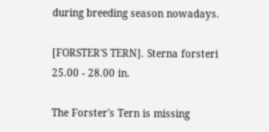during breeding season nowadays.

[FORSTER'S TERN]. Sterna forsteri
25.00 - 28.00 in.

The Forster's Tern is missing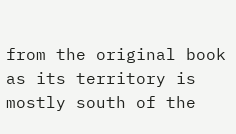from the original book as its territory is mostly south of the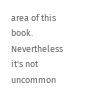area of this book. Nevertheless it's not uncommon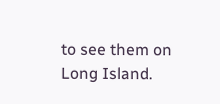to see them on Long Island.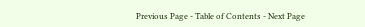Previous Page - Table of Contents - Next Page